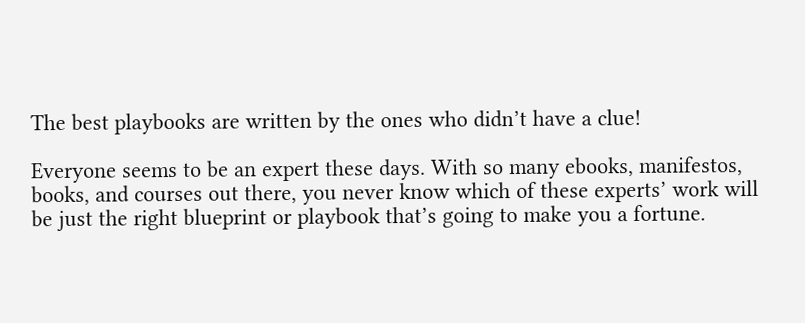The best playbooks are written by the ones who didn’t have a clue!

Everyone seems to be an expert these days. With so many ebooks, manifestos, books, and courses out there, you never know which of these experts’ work will be just the right blueprint or playbook that’s going to make you a fortune.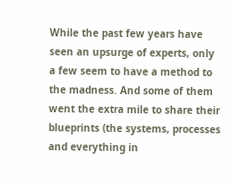While the past few years have seen an upsurge of experts, only a few seem to have a method to the madness. And some of them went the extra mile to share their blueprints (the systems, processes and everything in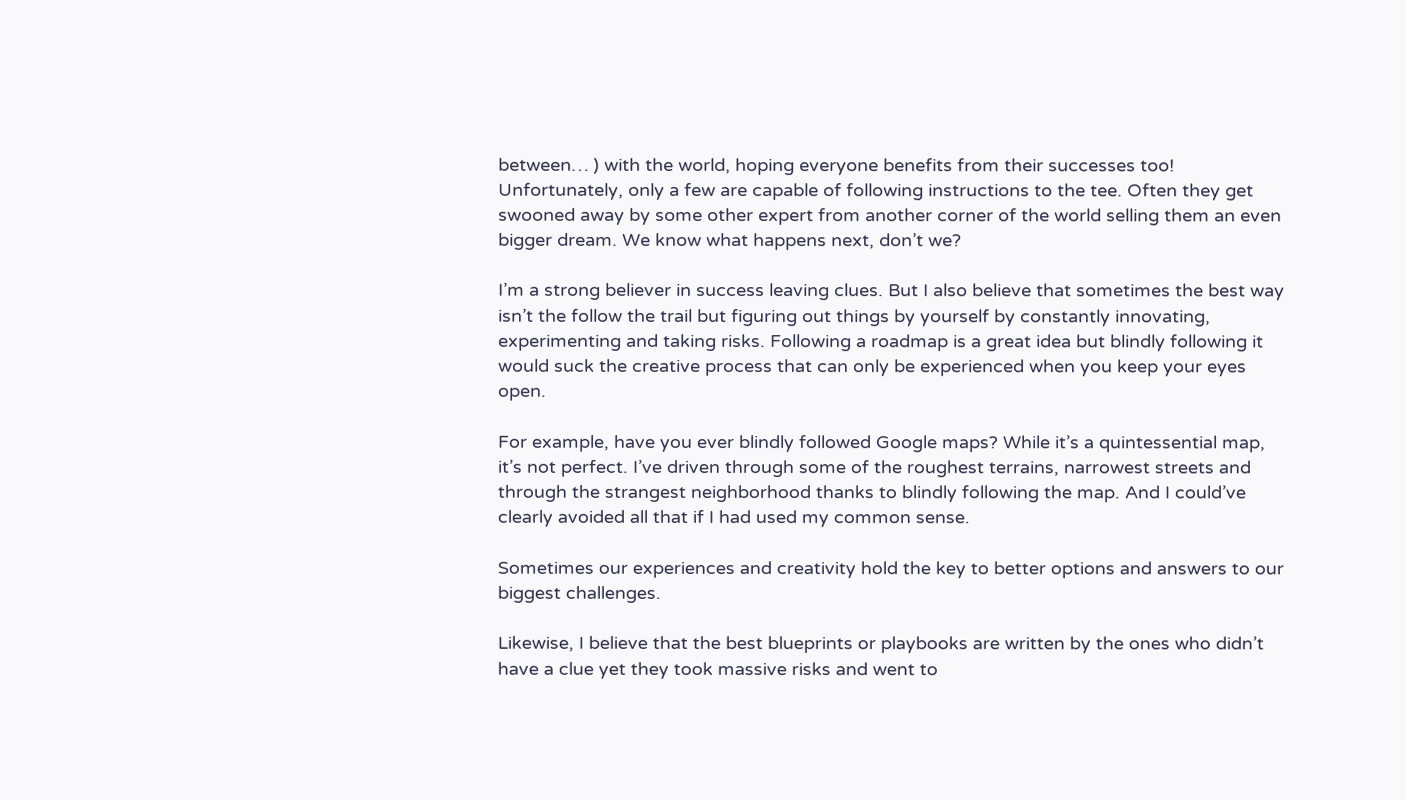between… ) with the world, hoping everyone benefits from their successes too! Unfortunately, only a few are capable of following instructions to the tee. Often they get swooned away by some other expert from another corner of the world selling them an even bigger dream. We know what happens next, don’t we?

I’m a strong believer in success leaving clues. But I also believe that sometimes the best way isn’t the follow the trail but figuring out things by yourself by constantly innovating, experimenting and taking risks. Following a roadmap is a great idea but blindly following it would suck the creative process that can only be experienced when you keep your eyes open.

For example, have you ever blindly followed Google maps? While it’s a quintessential map, it’s not perfect. I’ve driven through some of the roughest terrains, narrowest streets and through the strangest neighborhood thanks to blindly following the map. And I could’ve clearly avoided all that if I had used my common sense.

Sometimes our experiences and creativity hold the key to better options and answers to our biggest challenges.

Likewise, I believe that the best blueprints or playbooks are written by the ones who didn’t have a clue yet they took massive risks and went to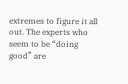extremes to figure it all out. The experts who seem to be “doing good” are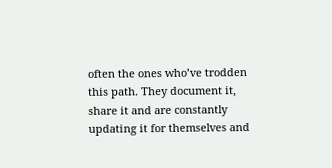often the ones who’ve trodden this path. They document it, share it and are constantly updating it for themselves and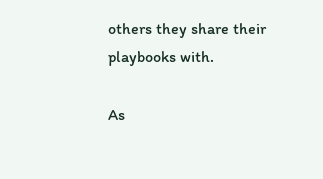others they share their playbooks with.

As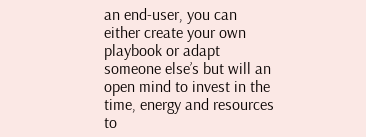an end-user, you can either create your own playbook or adapt someone else’s but will an open mind to invest in the time, energy and resources to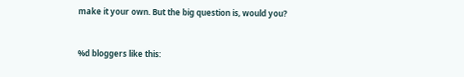make it your own. But the big question is, would you?


%d bloggers like this: